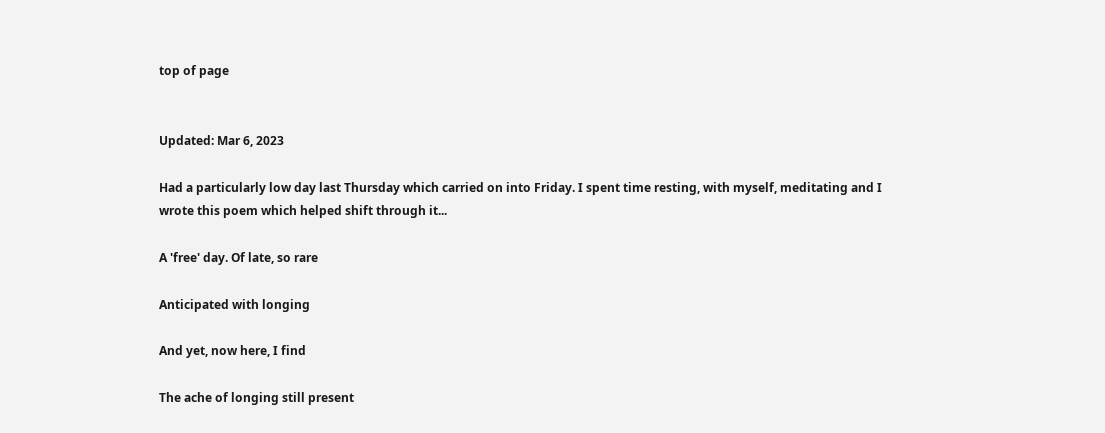top of page


Updated: Mar 6, 2023

Had a particularly low day last Thursday which carried on into Friday. I spent time resting, with myself, meditating and I wrote this poem which helped shift through it...

A 'free' day. Of late, so rare

Anticipated with longing

And yet, now here, I find

The ache of longing still present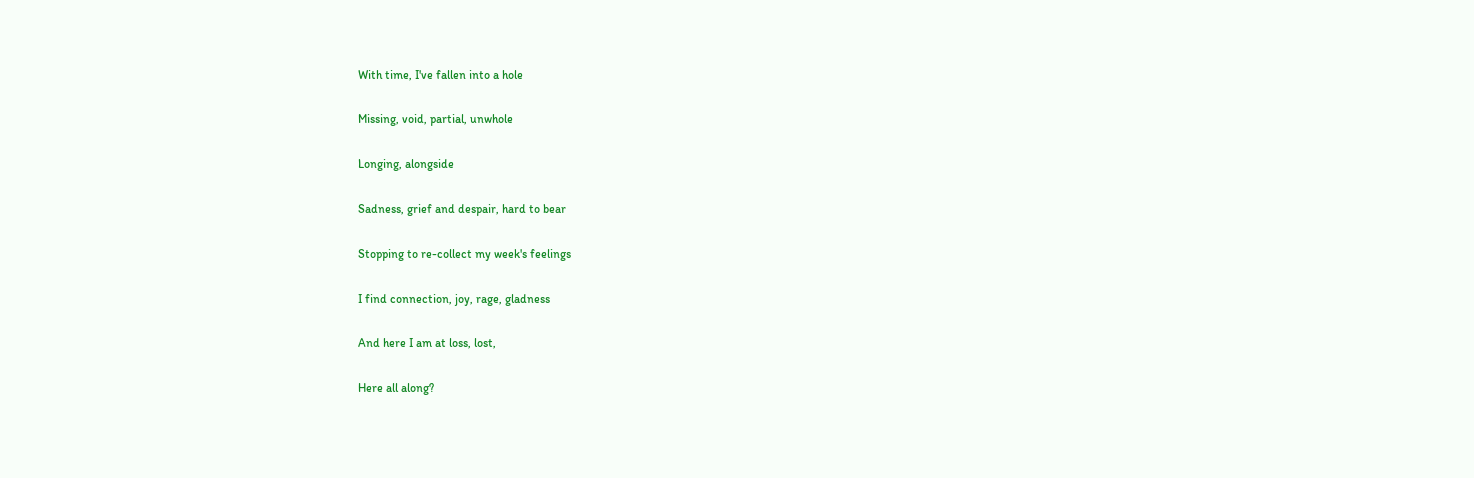With time, I've fallen into a hole

Missing, void, partial, unwhole

Longing, alongside

Sadness, grief and despair, hard to bear

Stopping to re-collect my week's feelings

I find connection, joy, rage, gladness

And here I am at loss, lost,

Here all along?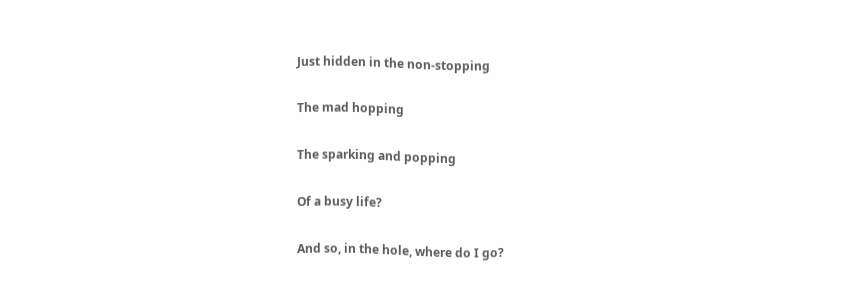Just hidden in the non-stopping

The mad hopping

The sparking and popping

Of a busy life?

And so, in the hole, where do I go?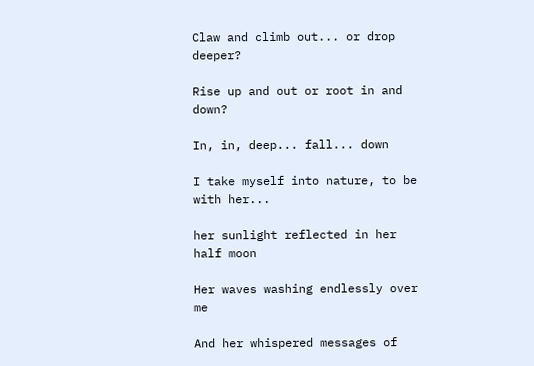Claw and climb out... or drop deeper?

Rise up and out or root in and down?

In, in, deep... fall... down

I take myself into nature, to be with her...

her sunlight reflected in her half moon

Her waves washing endlessly over me

And her whispered messages of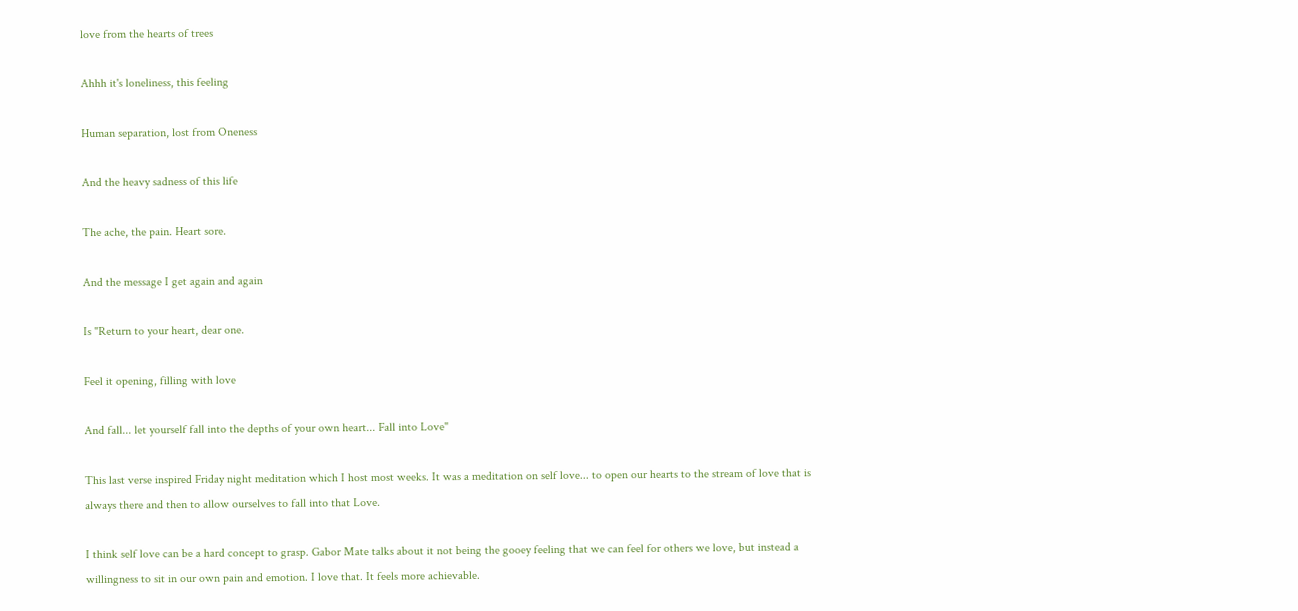love from the hearts of trees

Ahhh it's loneliness, this feeling

Human separation, lost from Oneness

And the heavy sadness of this life

The ache, the pain. Heart sore.

And the message I get again and again

Is "Return to your heart, dear one.

Feel it opening, filling with love

And fall... let yourself fall into the depths of your own heart... Fall into Love"

This last verse inspired Friday night meditation which I host most weeks. It was a meditation on self love... to open our hearts to the stream of love that is always there and then to allow ourselves to fall into that Love.

I think self love can be a hard concept to grasp. Gabor Mate talks about it not being the gooey feeling that we can feel for others we love, but instead a willingness to sit in our own pain and emotion. I love that. It feels more achievable.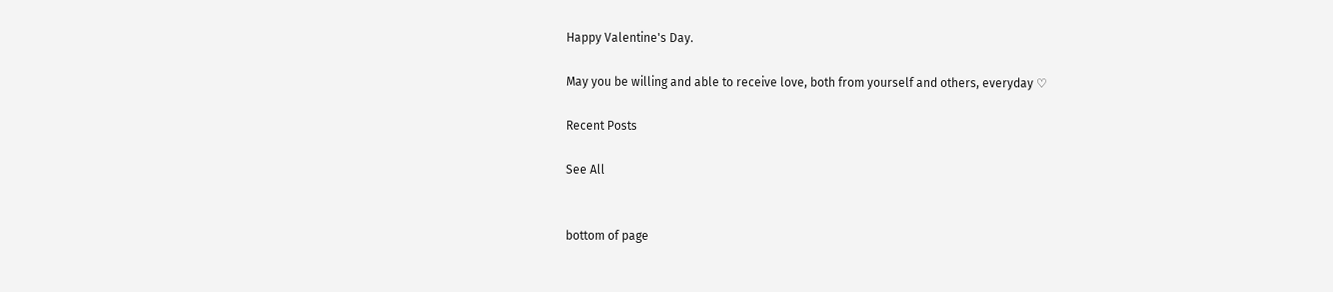Happy Valentine's Day.

May you be willing and able to receive love, both from yourself and others, everyday ♡

Recent Posts

See All


bottom of page